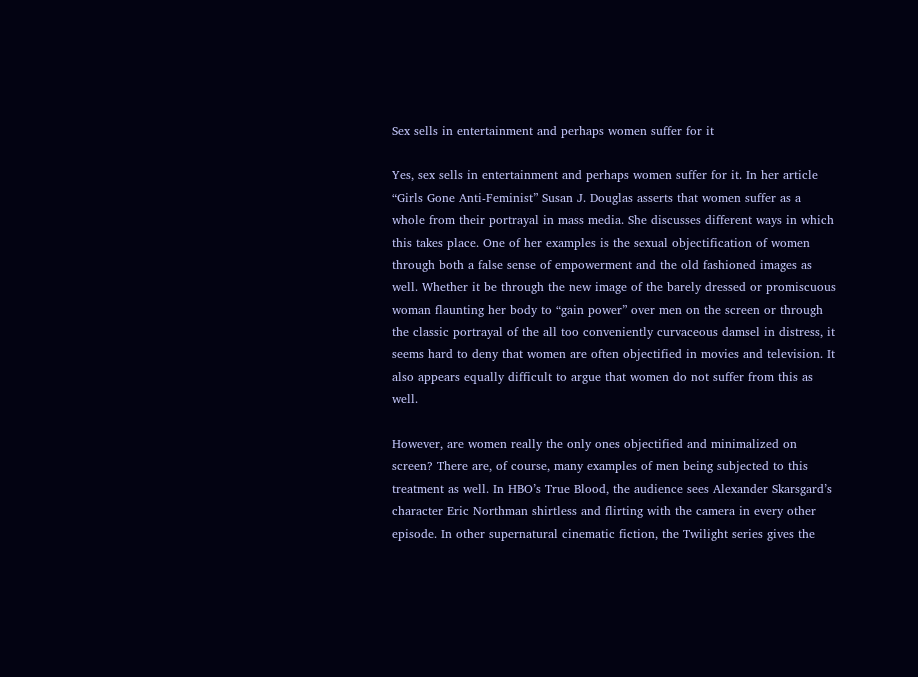Sex sells in entertainment and perhaps women suffer for it

Yes, sex sells in entertainment and perhaps women suffer for it. In her article “Girls Gone Anti-Feminist” Susan J. Douglas asserts that women suffer as a whole from their portrayal in mass media. She discusses different ways in which this takes place. One of her examples is the sexual objectification of women through both a false sense of empowerment and the old fashioned images as well. Whether it be through the new image of the barely dressed or promiscuous woman flaunting her body to “gain power” over men on the screen or through the classic portrayal of the all too conveniently curvaceous damsel in distress, it seems hard to deny that women are often objectified in movies and television. It also appears equally difficult to argue that women do not suffer from this as well.

However, are women really the only ones objectified and minimalized on screen? There are, of course, many examples of men being subjected to this treatment as well. In HBO’s True Blood, the audience sees Alexander Skarsgard’s character Eric Northman shirtless and flirting with the camera in every other episode. In other supernatural cinematic fiction, the Twilight series gives the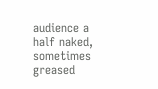audience a half naked, sometimes greased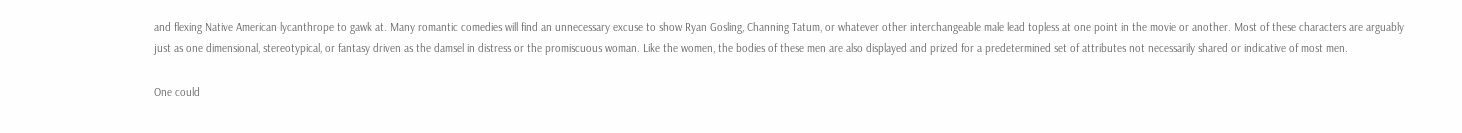and flexing Native American lycanthrope to gawk at. Many romantic comedies will find an unnecessary excuse to show Ryan Gosling, Channing Tatum, or whatever other interchangeable male lead topless at one point in the movie or another. Most of these characters are arguably just as one dimensional, stereotypical, or fantasy driven as the damsel in distress or the promiscuous woman. Like the women, the bodies of these men are also displayed and prized for a predetermined set of attributes not necessarily shared or indicative of most men.

One could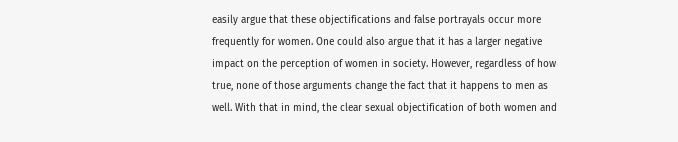easily argue that these objectifications and false portrayals occur more frequently for women. One could also argue that it has a larger negative impact on the perception of women in society. However, regardless of how true, none of those arguments change the fact that it happens to men as well. With that in mind, the clear sexual objectification of both women and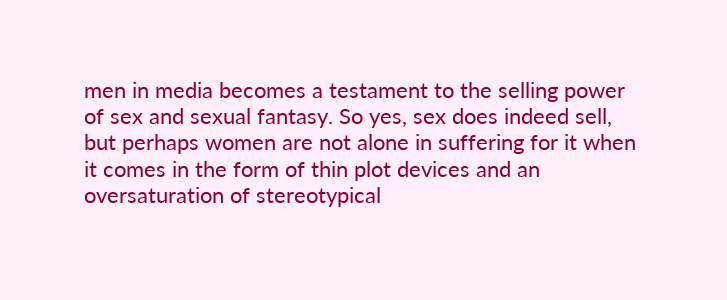men in media becomes a testament to the selling power of sex and sexual fantasy. So yes, sex does indeed sell, but perhaps women are not alone in suffering for it when it comes in the form of thin plot devices and an oversaturation of stereotypical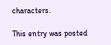characters.

This entry was posted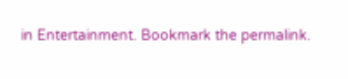in Entertainment. Bookmark the permalink.